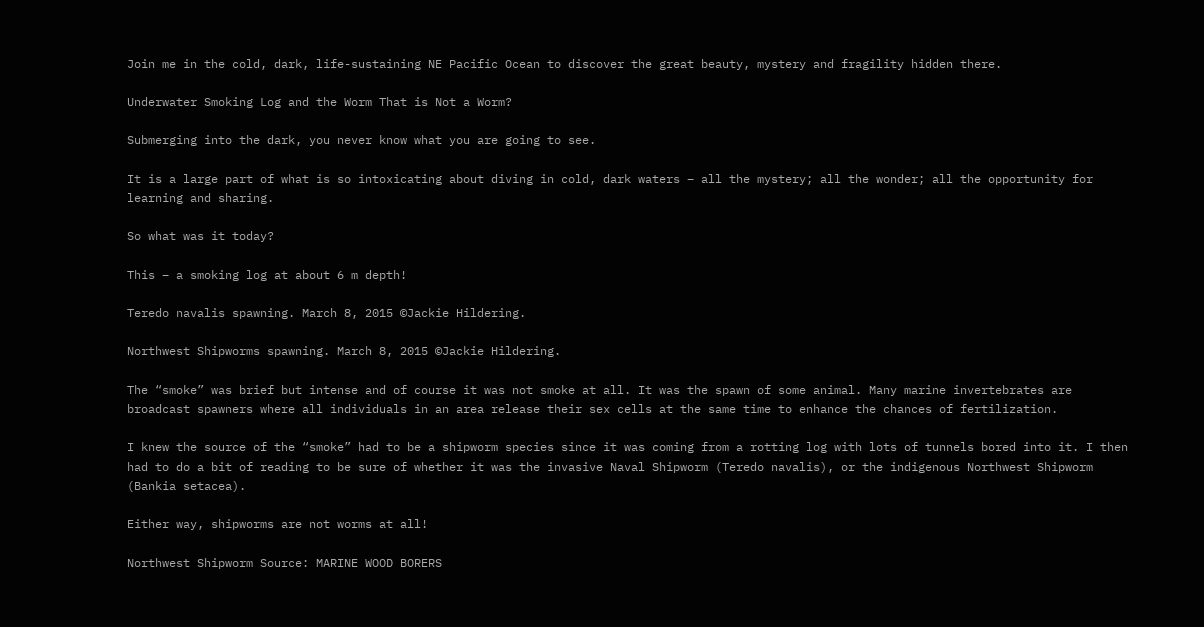Join me in the cold, dark, life-sustaining NE Pacific Ocean to discover the great beauty, mystery and fragility hidden there.

Underwater Smoking Log and the Worm That is Not a Worm?

Submerging into the dark, you never know what you are going to see.

It is a large part of what is so intoxicating about diving in cold, dark waters – all the mystery; all the wonder; all the opportunity for learning and sharing.

So what was it today?

This – a smoking log at about 6 m depth!

Teredo navalis spawning. March 8, 2015 ©Jackie Hildering.

Northwest Shipworms spawning. March 8, 2015 ©Jackie Hildering.

The “smoke” was brief but intense and of course it was not smoke at all. It was the spawn of some animal. Many marine invertebrates are broadcast spawners where all individuals in an area release their sex cells at the same time to enhance the chances of fertilization.

I knew the source of the “smoke” had to be a shipworm species since it was coming from a rotting log with lots of tunnels bored into it. I then had to do a bit of reading to be sure of whether it was the invasive Naval Shipworm (Teredo navalis), or the indigenous Northwest Shipworm (Bankia setacea).

Either way, shipworms are not worms at all!

Northwest Shipworm Source: MARINE WOOD BORERS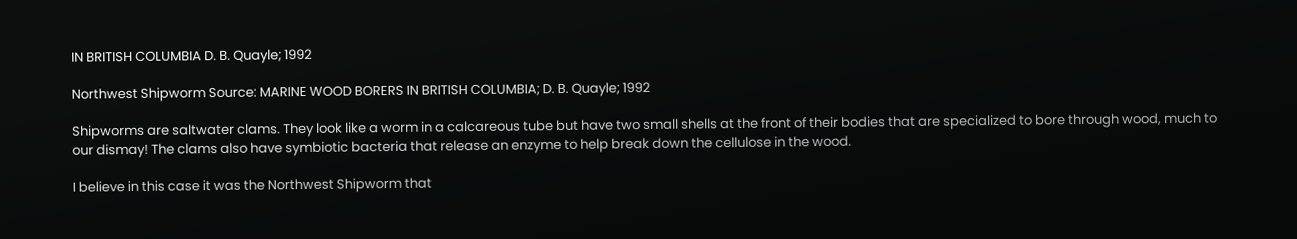IN BRITISH COLUMBIA D. B. Quayle; 1992

Northwest Shipworm Source: MARINE WOOD BORERS IN BRITISH COLUMBIA; D. B. Quayle; 1992

Shipworms are saltwater clams. They look like a worm in a calcareous tube but have two small shells at the front of their bodies that are specialized to bore through wood, much to our dismay! The clams also have symbiotic bacteria that release an enzyme to help break down the cellulose in the wood.

I believe in this case it was the Northwest Shipworm that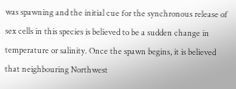was spawning and the initial cue for the synchronous release of sex cells in this species is believed to be a sudden change in temperature or salinity. Once the spawn begins, it is believed that neighbouring Northwest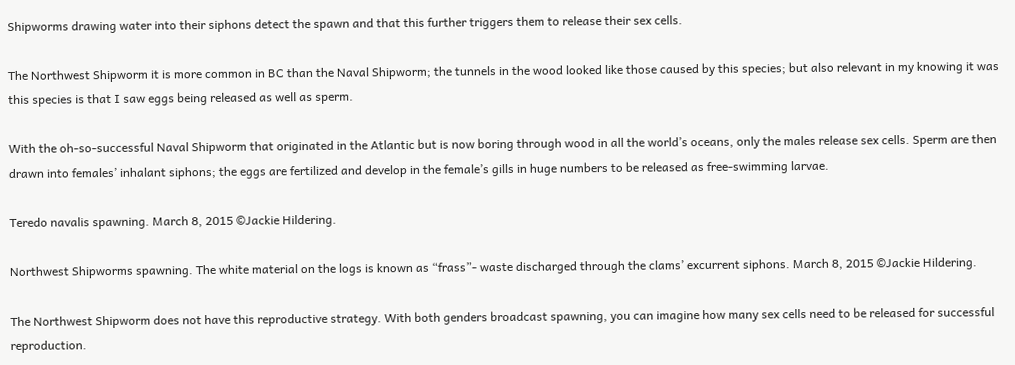Shipworms drawing water into their siphons detect the spawn and that this further triggers them to release their sex cells.

The Northwest Shipworm it is more common in BC than the Naval Shipworm; the tunnels in the wood looked like those caused by this species; but also relevant in my knowing it was this species is that I saw eggs being released as well as sperm.

With the oh-so-successful Naval Shipworm that originated in the Atlantic but is now boring through wood in all the world’s oceans, only the males release sex cells. Sperm are then drawn into females’ inhalant siphons; the eggs are fertilized and develop in the female’s gills in huge numbers to be released as free-swimming larvae.

Teredo navalis spawning. March 8, 2015 ©Jackie Hildering.

Northwest Shipworms spawning. The white material on the logs is known as “frass”- waste discharged through the clams’ excurrent siphons. March 8, 2015 ©Jackie Hildering.

The Northwest Shipworm does not have this reproductive strategy. With both genders broadcast spawning, you can imagine how many sex cells need to be released for successful reproduction.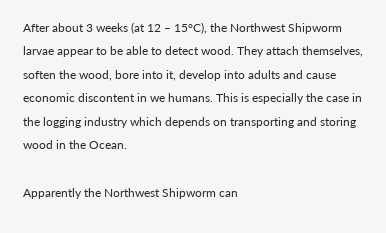After about 3 weeks (at 12 – 15°C), the Northwest Shipworm larvae appear to be able to detect wood. They attach themselves, soften the wood, bore into it, develop into adults and cause economic discontent in we humans. This is especially the case in the logging industry which depends on transporting and storing wood in the Ocean.

Apparently the Northwest Shipworm can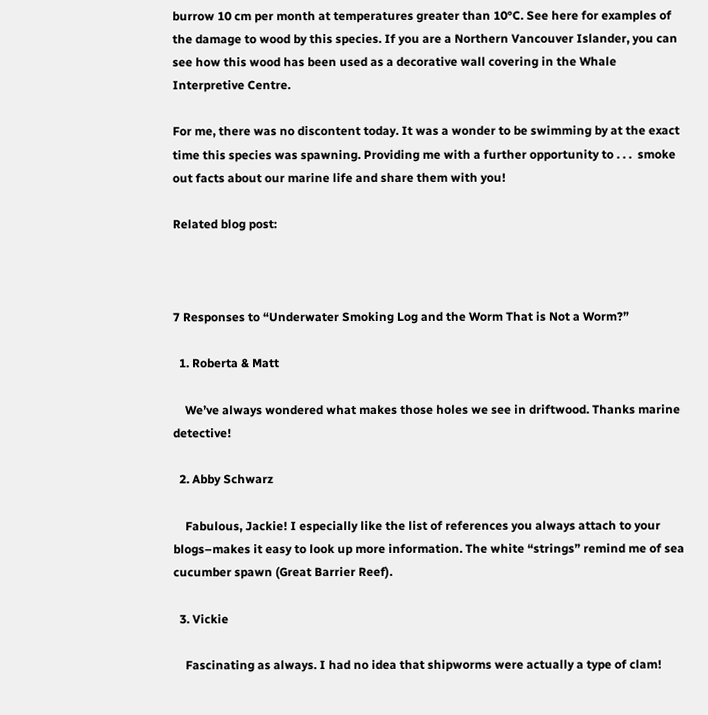burrow 10 cm per month at temperatures greater than 10°C. See here for examples of the damage to wood by this species. If you are a Northern Vancouver Islander, you can see how this wood has been used as a decorative wall covering in the Whale Interpretive Centre.

For me, there was no discontent today. It was a wonder to be swimming by at the exact time this species was spawning. Providing me with a further opportunity to . . .  smoke out facts about our marine life and share them with you!

Related blog post:



7 Responses to “Underwater Smoking Log and the Worm That is Not a Worm?”

  1. Roberta & Matt

    We’ve always wondered what makes those holes we see in driftwood. Thanks marine detective!

  2. Abby Schwarz

    Fabulous, Jackie! I especially like the list of references you always attach to your blogs–makes it easy to look up more information. The white “strings” remind me of sea cucumber spawn (Great Barrier Reef).

  3. Vickie

    Fascinating as always. I had no idea that shipworms were actually a type of clam!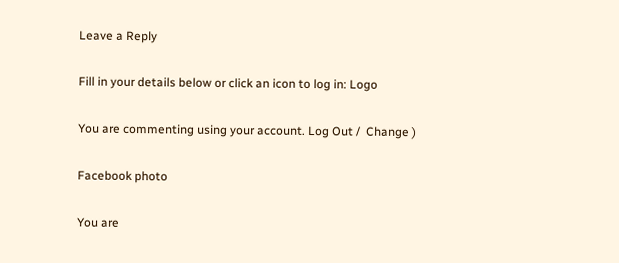Leave a Reply

Fill in your details below or click an icon to log in: Logo

You are commenting using your account. Log Out /  Change )

Facebook photo

You are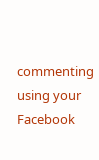commenting using your Facebook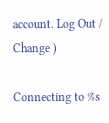account. Log Out /  Change )

Connecting to %s